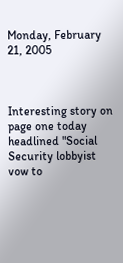Monday, February 21, 2005



Interesting story on page one today headlined "Social Security lobbyist vow to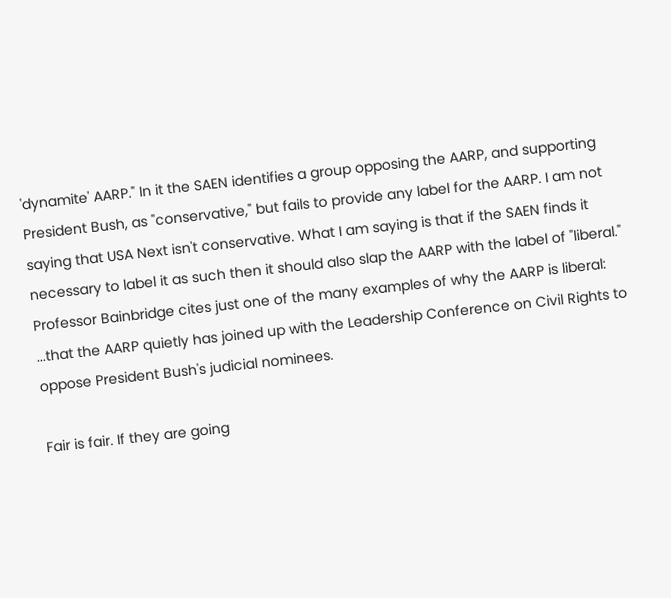'dynamite' AARP." In it the SAEN identifies a group opposing the AARP, and supporting President Bush, as "conservative," but fails to provide any label for the AARP. I am not saying that USA Next isn't conservative. What I am saying is that if the SAEN finds it necessary to label it as such then it should also slap the AARP with the label of "liberal." Professor Bainbridge cites just one of the many examples of why the AARP is liberal:
...that the AARP quietly has joined up with the Leadership Conference on Civil Rights to oppose President Bush's judicial nominees.

Fair is fair. If they are going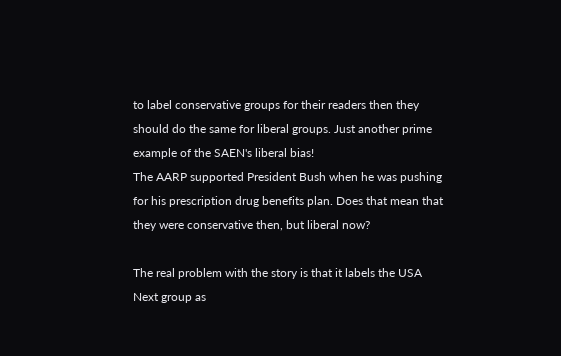to label conservative groups for their readers then they should do the same for liberal groups. Just another prime example of the SAEN's liberal bias!
The AARP supported President Bush when he was pushing for his prescription drug benefits plan. Does that mean that they were conservative then, but liberal now?

The real problem with the story is that it labels the USA Next group as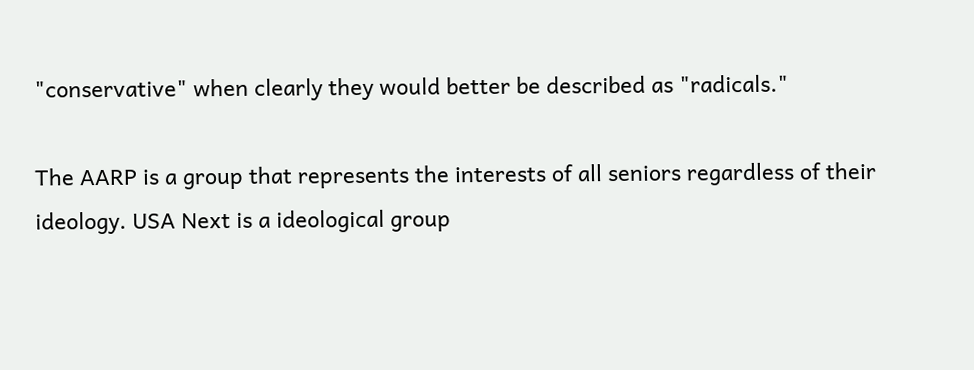"conservative" when clearly they would better be described as "radicals."

The AARP is a group that represents the interests of all seniors regardless of their ideology. USA Next is a ideological group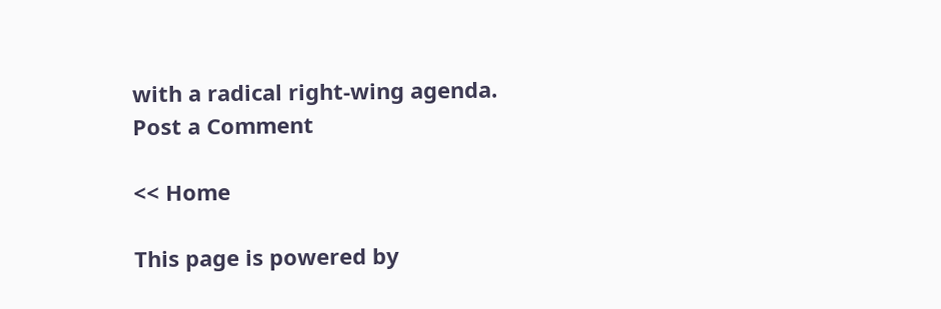with a radical right-wing agenda.
Post a Comment

<< Home

This page is powered by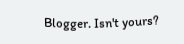Blogger. Isn't yours?